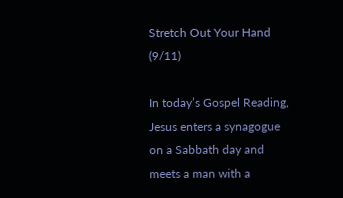Stretch Out Your Hand (9/11)

In today’s Gospel Reading, Jesus enters a synagogue on a Sabbath day and meets a man with a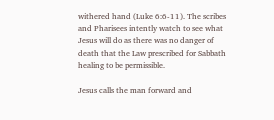withered hand (Luke 6:6-11). The scribes and Pharisees intently watch to see what Jesus will do as there was no danger of death that the Law prescribed for Sabbath healing to be permissible.

Jesus calls the man forward and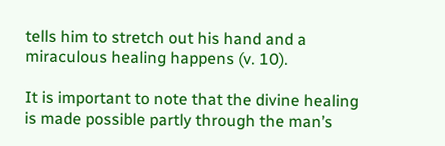tells him to stretch out his hand and a miraculous healing happens (v. 10).

It is important to note that the divine healing is made possible partly through the man’s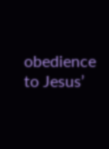obedience to Jesus’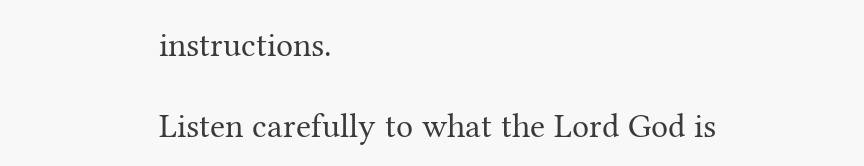instructions.

Listen carefully to what the Lord God is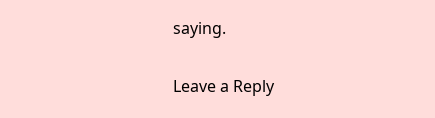saying.

Leave a Reply